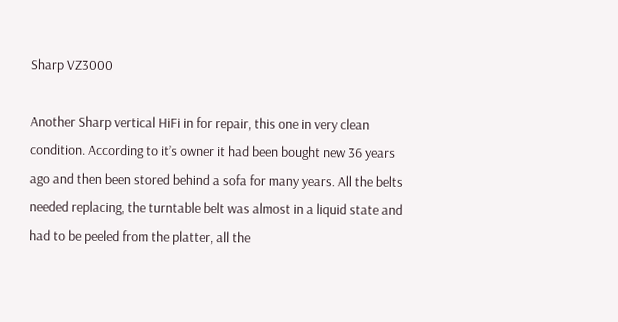Sharp VZ3000

Another Sharp vertical HiFi in for repair, this one in very clean condition. According to it’s owner it had been bought new 36 years ago and then been stored behind a sofa for many years. All the belts needed replacing, the turntable belt was almost in a liquid state and had to be peeled from the platter, all the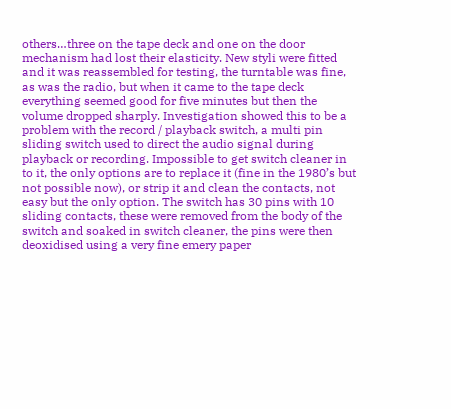others…three on the tape deck and one on the door mechanism had lost their elasticity. New styli were fitted and it was reassembled for testing, the turntable was fine, as was the radio, but when it came to the tape deck everything seemed good for five minutes but then the volume dropped sharply. Investigation showed this to be a problem with the record / playback switch, a multi pin sliding switch used to direct the audio signal during playback or recording. Impossible to get switch cleaner in to it, the only options are to replace it (fine in the 1980’s but not possible now), or strip it and clean the contacts, not easy but the only option. The switch has 30 pins with 10 sliding contacts, these were removed from the body of the switch and soaked in switch cleaner, the pins were then deoxidised using a very fine emery paper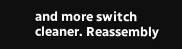and more switch cleaner. Reassembly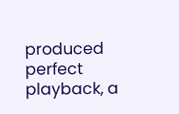produced perfect playback, a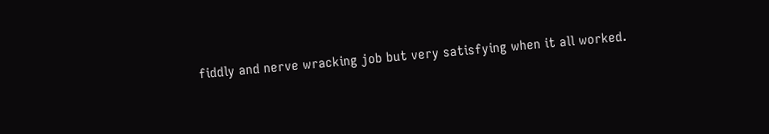fiddly and nerve wracking job but very satisfying when it all worked.